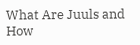What Are Juuls and How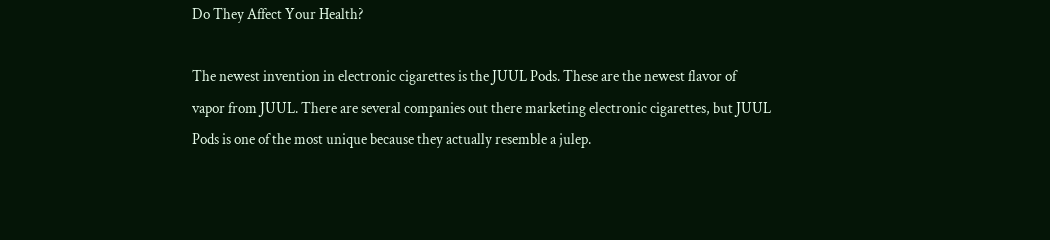Do They Affect Your Health?

The newest invention in electronic cigarettes is the JUUL Pods. These are the newest flavor of vapor from JUUL. There are several companies out there marketing electronic cigarettes, but JUUL Pods is one of the most unique because they actually resemble a julep.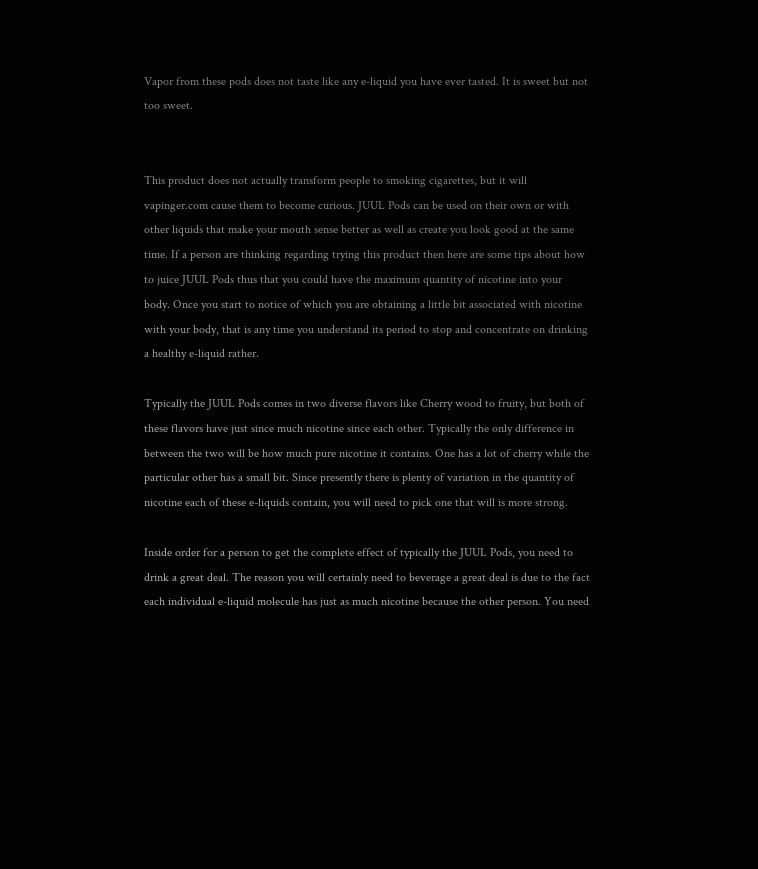Vapor from these pods does not taste like any e-liquid you have ever tasted. It is sweet but not too sweet.


This product does not actually transform people to smoking cigarettes, but it will vapinger.com cause them to become curious. JUUL Pods can be used on their own or with other liquids that make your mouth sense better as well as create you look good at the same time. If a person are thinking regarding trying this product then here are some tips about how to juice JUUL Pods thus that you could have the maximum quantity of nicotine into your body. Once you start to notice of which you are obtaining a little bit associated with nicotine with your body, that is any time you understand its period to stop and concentrate on drinking a healthy e-liquid rather.

Typically the JUUL Pods comes in two diverse flavors like Cherry wood to fruity, but both of these flavors have just since much nicotine since each other. Typically the only difference in between the two will be how much pure nicotine it contains. One has a lot of cherry while the particular other has a small bit. Since presently there is plenty of variation in the quantity of nicotine each of these e-liquids contain, you will need to pick one that will is more strong.

Inside order for a person to get the complete effect of typically the JUUL Pods, you need to drink a great deal. The reason you will certainly need to beverage a great deal is due to the fact each individual e-liquid molecule has just as much nicotine because the other person. You need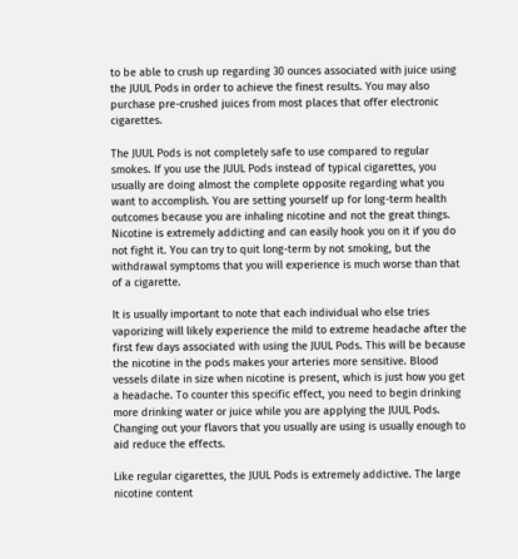to be able to crush up regarding 30 ounces associated with juice using the JUUL Pods in order to achieve the finest results. You may also purchase pre-crushed juices from most places that offer electronic cigarettes.

The JUUL Pods is not completely safe to use compared to regular smokes. If you use the JUUL Pods instead of typical cigarettes, you usually are doing almost the complete opposite regarding what you want to accomplish. You are setting yourself up for long-term health outcomes because you are inhaling nicotine and not the great things. Nicotine is extremely addicting and can easily hook you on it if you do not fight it. You can try to quit long-term by not smoking, but the withdrawal symptoms that you will experience is much worse than that of a cigarette.

It is usually important to note that each individual who else tries vaporizing will likely experience the mild to extreme headache after the first few days associated with using the JUUL Pods. This will be because the nicotine in the pods makes your arteries more sensitive. Blood vessels dilate in size when nicotine is present, which is just how you get a headache. To counter this specific effect, you need to begin drinking more drinking water or juice while you are applying the JUUL Pods. Changing out your flavors that you usually are using is usually enough to aid reduce the effects.

Like regular cigarettes, the JUUL Pods is extremely addictive. The large nicotine content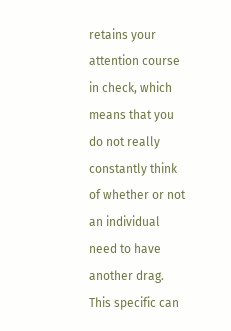retains your attention course in check, which means that you do not really constantly think of whether or not an individual need to have another drag. This specific can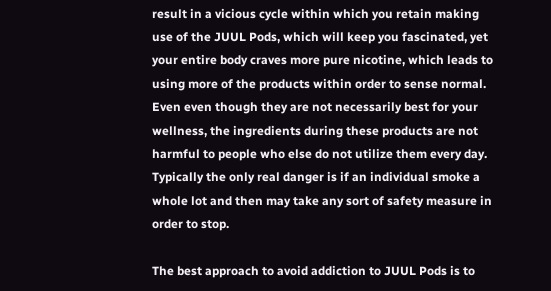result in a vicious cycle within which you retain making use of the JUUL Pods, which will keep you fascinated, yet your entire body craves more pure nicotine, which leads to using more of the products within order to sense normal. Even even though they are not necessarily best for your wellness, the ingredients during these products are not harmful to people who else do not utilize them every day. Typically the only real danger is if an individual smoke a whole lot and then may take any sort of safety measure in order to stop.

The best approach to avoid addiction to JUUL Pods is to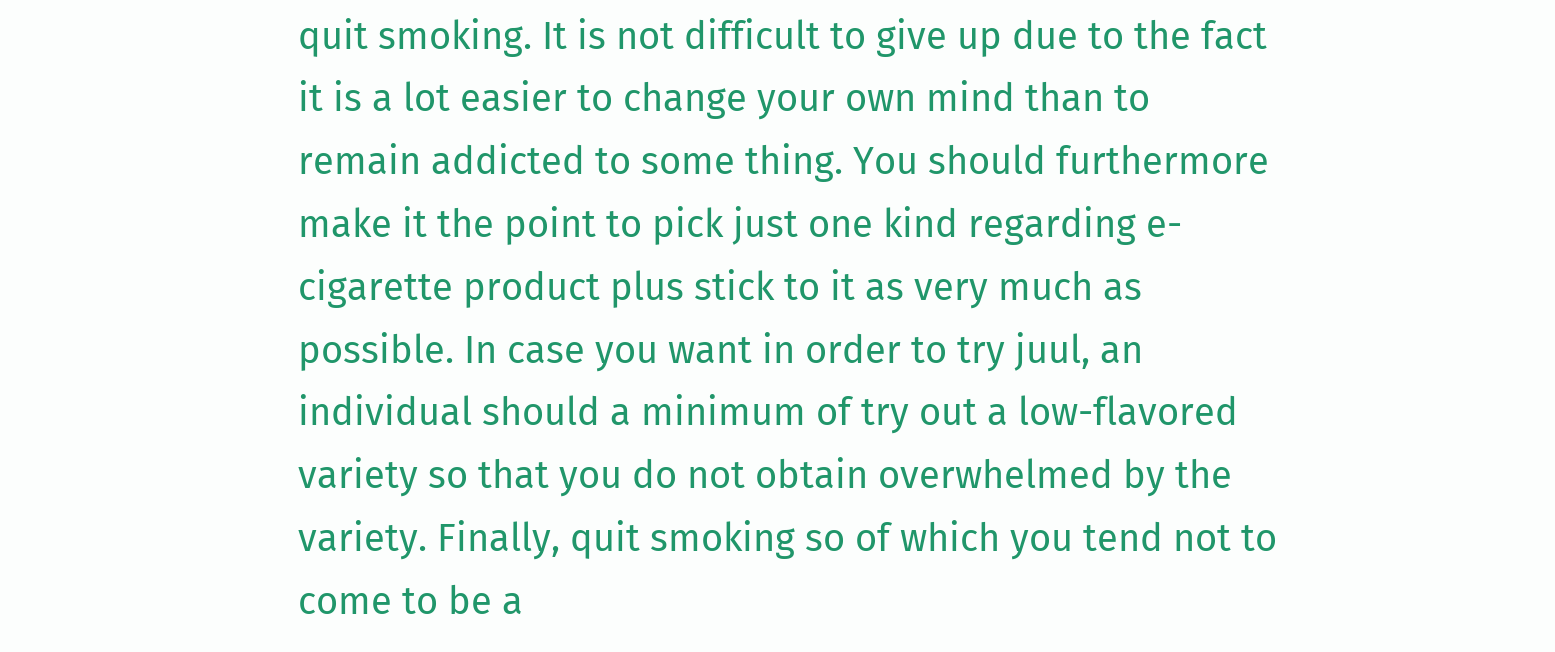quit smoking. It is not difficult to give up due to the fact it is a lot easier to change your own mind than to remain addicted to some thing. You should furthermore make it the point to pick just one kind regarding e-cigarette product plus stick to it as very much as possible. In case you want in order to try juul, an individual should a minimum of try out a low-flavored variety so that you do not obtain overwhelmed by the variety. Finally, quit smoking so of which you tend not to come to be a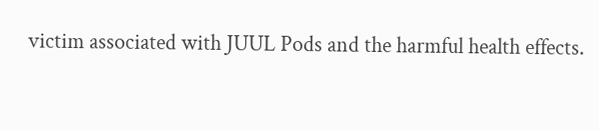victim associated with JUUL Pods and the harmful health effects.